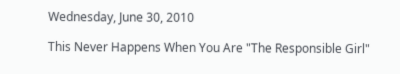Wednesday, June 30, 2010

This Never Happens When You Are "The Responsible Girl"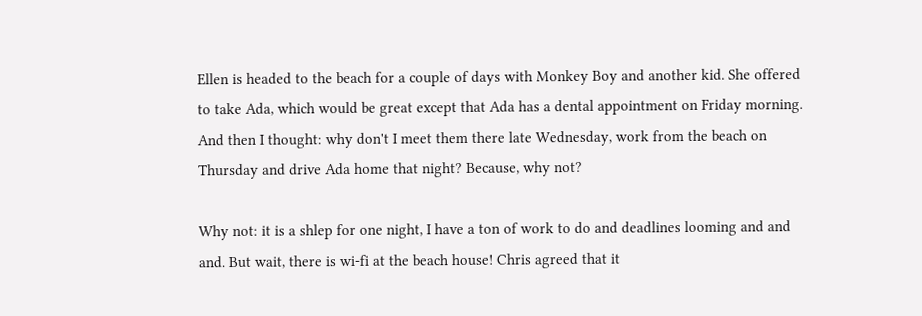Ellen is headed to the beach for a couple of days with Monkey Boy and another kid. She offered to take Ada, which would be great except that Ada has a dental appointment on Friday morning. And then I thought: why don't I meet them there late Wednesday, work from the beach on Thursday and drive Ada home that night? Because, why not?

Why not: it is a shlep for one night, I have a ton of work to do and deadlines looming and and and. But wait, there is wi-fi at the beach house! Chris agreed that it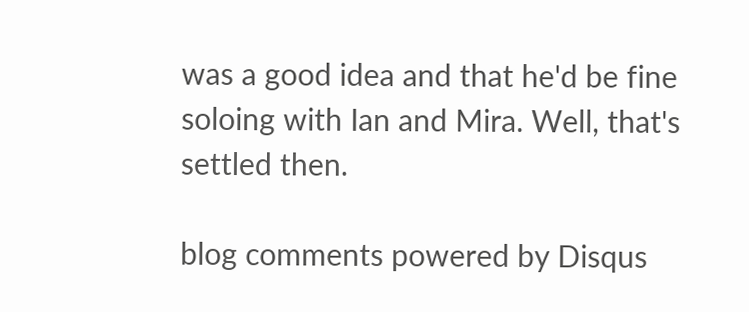was a good idea and that he'd be fine soloing with Ian and Mira. Well, that's settled then.

blog comments powered by Disqus